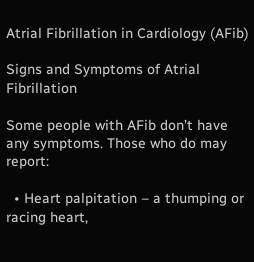Atrial Fibrillation in Cardiology (AFib)

Signs and Symptoms of Atrial Fibrillation

Some people with AFib don’t have any symptoms. Those who do may report:

  • Heart palpitation – a thumping or racing heart,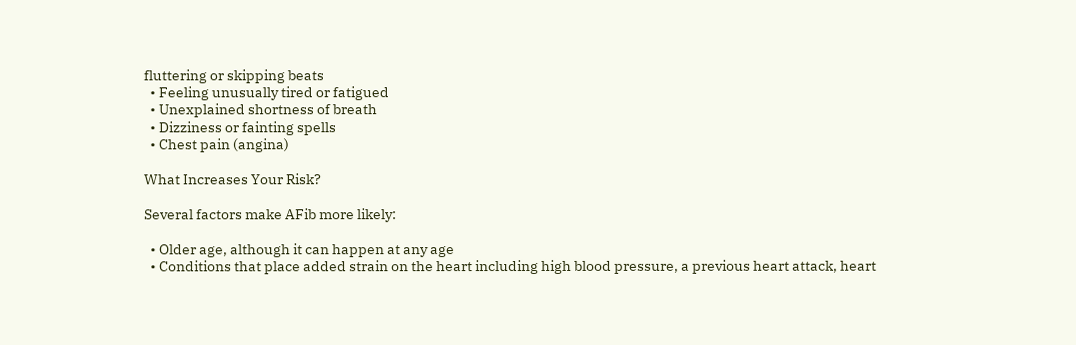fluttering or skipping beats
  • Feeling unusually tired or fatigued
  • Unexplained shortness of breath
  • Dizziness or fainting spells
  • Chest pain (angina)

What Increases Your Risk?

Several factors make AFib more likely:

  • Older age, although it can happen at any age
  • Conditions that place added strain on the heart including high blood pressure, a previous heart attack, heart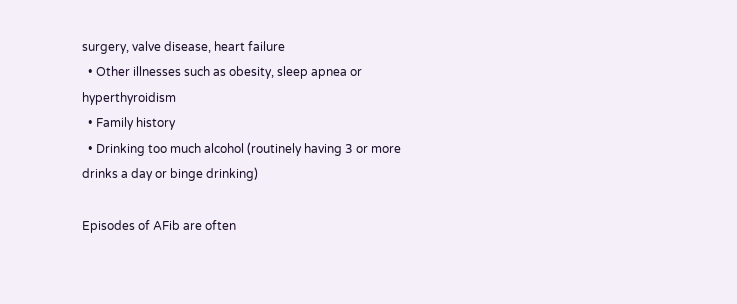surgery, valve disease, heart failure
  • Other illnesses such as obesity, sleep apnea or hyperthyroidism
  • Family history
  • Drinking too much alcohol (routinely having 3 or more drinks a day or binge drinking)

Episodes of AFib are often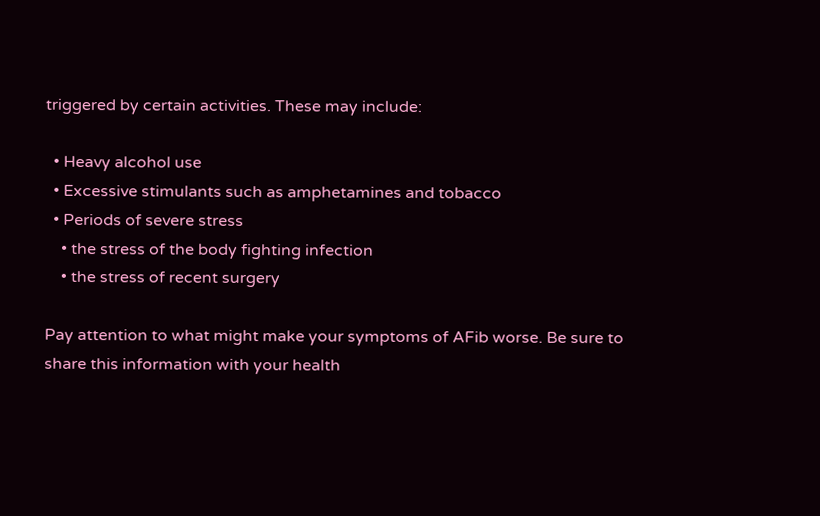triggered by certain activities. These may include:

  • Heavy alcohol use
  • Excessive stimulants such as amphetamines and tobacco
  • Periods of severe stress
    • the stress of the body fighting infection
    • the stress of recent surgery

Pay attention to what might make your symptoms of AFib worse. Be sure to share this information with your health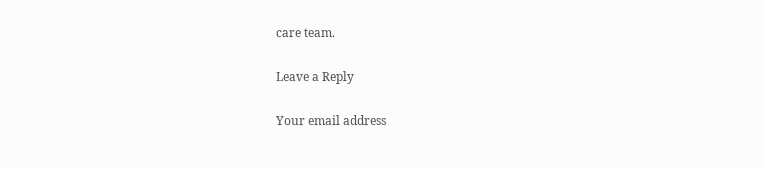care team.

Leave a Reply

Your email address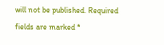will not be published. Required fields are marked *